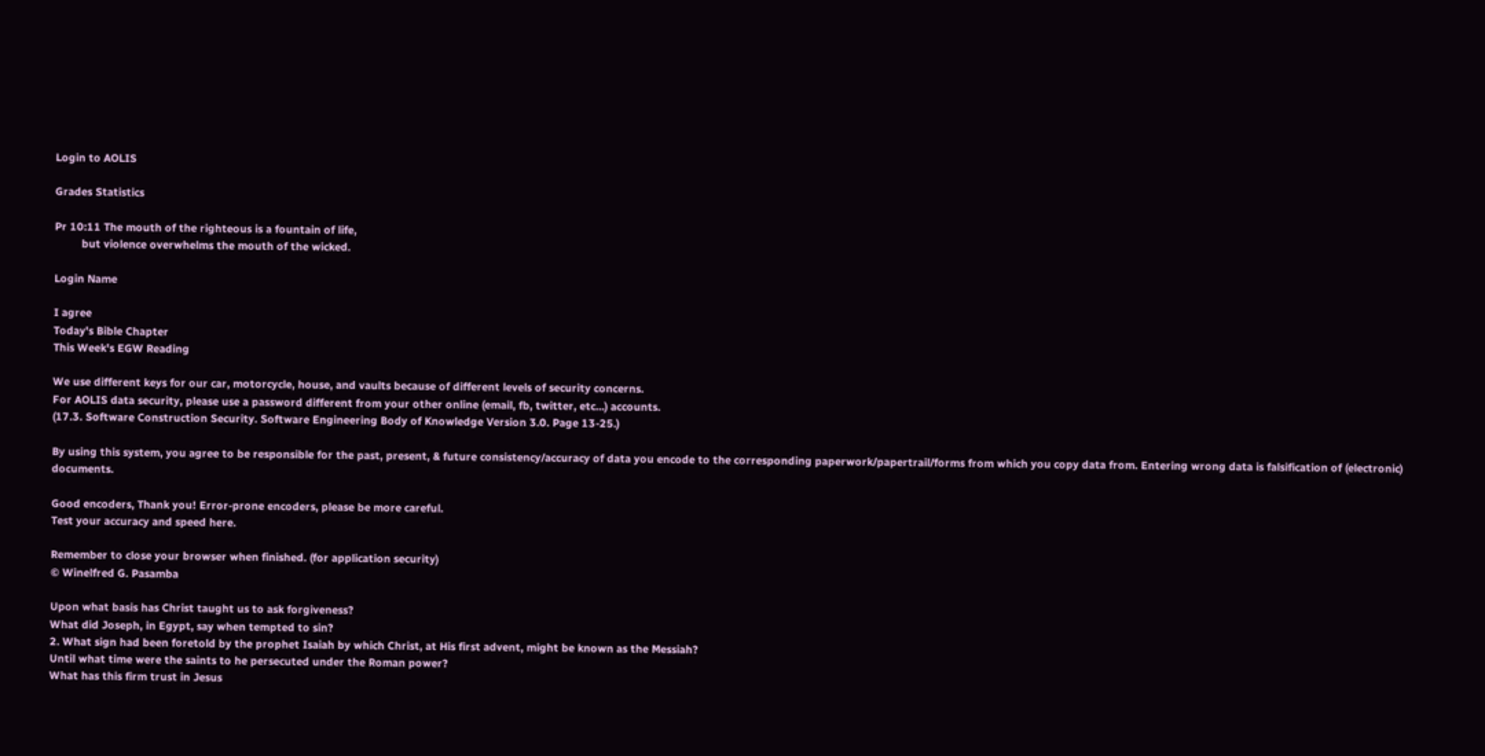Login to AOLIS

Grades Statistics

Pr 10:11 The mouth of the righteous is a fountain of life,
         but violence overwhelms the mouth of the wicked.

Login Name

I agree
Today's Bible Chapter
This Week's EGW Reading

We use different keys for our car, motorcycle, house, and vaults because of different levels of security concerns.
For AOLIS data security, please use a password different from your other online (email, fb, twitter, etc...) accounts.
(17.3. Software Construction Security. Software Engineering Body of Knowledge Version 3.0. Page 13-25.)

By using this system, you agree to be responsible for the past, present, & future consistency/accuracy of data you encode to the corresponding paperwork/papertrail/forms from which you copy data from. Entering wrong data is falsification of (electronic) documents.

Good encoders, Thank you! Error-prone encoders, please be more careful.
Test your accuracy and speed here.

Remember to close your browser when finished. (for application security)
© Winelfred G. Pasamba

Upon what basis has Christ taught us to ask forgiveness?
What did Joseph, in Egypt, say when tempted to sin?
2. What sign had been foretold by the prophet Isaiah by which Christ, at His first advent, might be known as the Messiah?
Until what time were the saints to he persecuted under the Roman power?
What has this firm trust in Jesus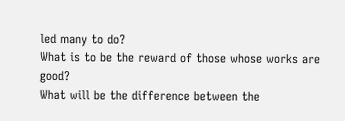led many to do?
What is to be the reward of those whose works are good?
What will be the difference between the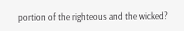portion of the righteous and the wicked?